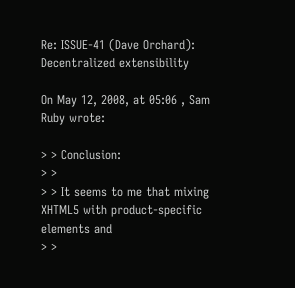Re: ISSUE-41 (Dave Orchard): Decentralized extensibility

On May 12, 2008, at 05:06 , Sam Ruby wrote:

> > Conclusion:
> >
> > It seems to me that mixing XHTML5 with product-specific elements and
> >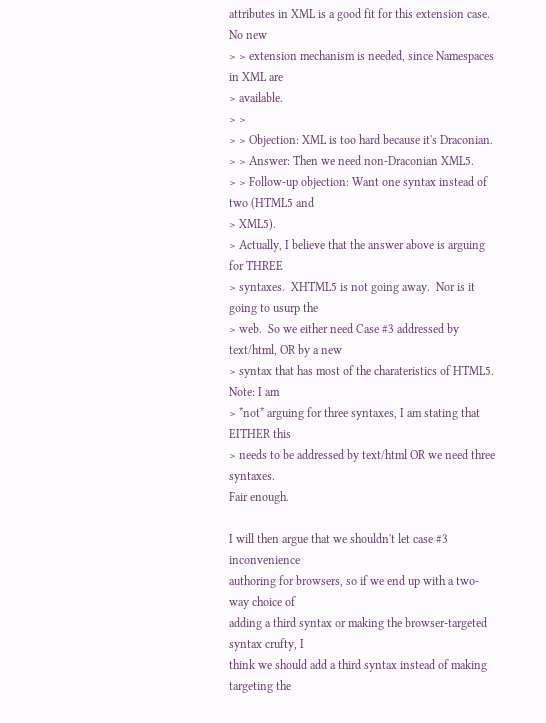attributes in XML is a good fit for this extension case. No new
> > extension mechanism is needed, since Namespaces in XML are
> available.
> >
> > Objection: XML is too hard because it's Draconian.
> > Answer: Then we need non-Draconian XML5.
> > Follow-up objection: Want one syntax instead of two (HTML5 and
> XML5).
> Actually, I believe that the answer above is arguing for THREE
> syntaxes.  XHTML5 is not going away.  Nor is it going to usurp the
> web.  So we either need Case #3 addressed by text/html, OR by a new
> syntax that has most of the charateristics of HTML5.  Note: I am
> *not* arguing for three syntaxes, I am stating that EITHER this
> needs to be addressed by text/html OR we need three syntaxes.
Fair enough.

I will then argue that we shouldn't let case #3 inconvenience
authoring for browsers, so if we end up with a two-way choice of
adding a third syntax or making the browser-targeted syntax crufty, I
think we should add a third syntax instead of making targeting the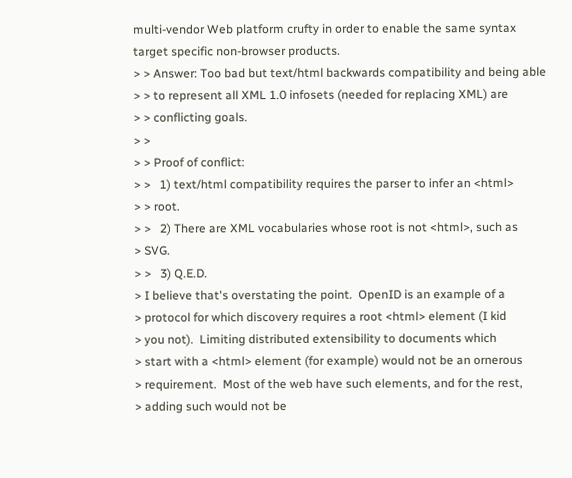multi-vendor Web platform crufty in order to enable the same syntax
target specific non-browser products.
> > Answer: Too bad but text/html backwards compatibility and being able
> > to represent all XML 1.0 infosets (needed for replacing XML) are
> > conflicting goals.
> >
> > Proof of conflict:
> >   1) text/html compatibility requires the parser to infer an <html>
> > root.
> >   2) There are XML vocabularies whose root is not <html>, such as
> SVG.
> >   3) Q.E.D.
> I believe that's overstating the point.  OpenID is an example of a
> protocol for which discovery requires a root <html> element (I kid
> you not).  Limiting distributed extensibility to documents which
> start with a <html> element (for example) would not be an ornerous
> requirement.  Most of the web have such elements, and for the rest,
> adding such would not be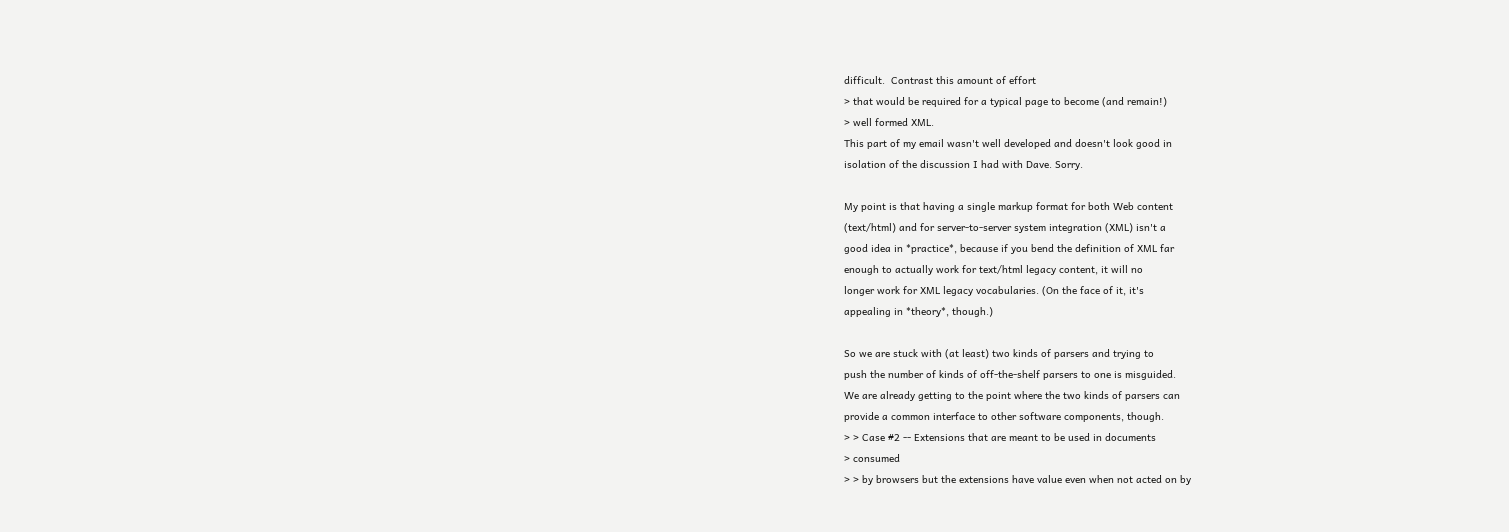difficult.  Contrast this amount of effort
> that would be required for a typical page to become (and remain!)
> well formed XML.
This part of my email wasn't well developed and doesn't look good in
isolation of the discussion I had with Dave. Sorry.

My point is that having a single markup format for both Web content
(text/html) and for server-to-server system integration (XML) isn't a
good idea in *practice*, because if you bend the definition of XML far
enough to actually work for text/html legacy content, it will no
longer work for XML legacy vocabularies. (On the face of it, it's
appealing in *theory*, though.)

So we are stuck with (at least) two kinds of parsers and trying to
push the number of kinds of off-the-shelf parsers to one is misguided.
We are already getting to the point where the two kinds of parsers can
provide a common interface to other software components, though.
> > Case #2 -- Extensions that are meant to be used in documents
> consumed
> > by browsers but the extensions have value even when not acted on by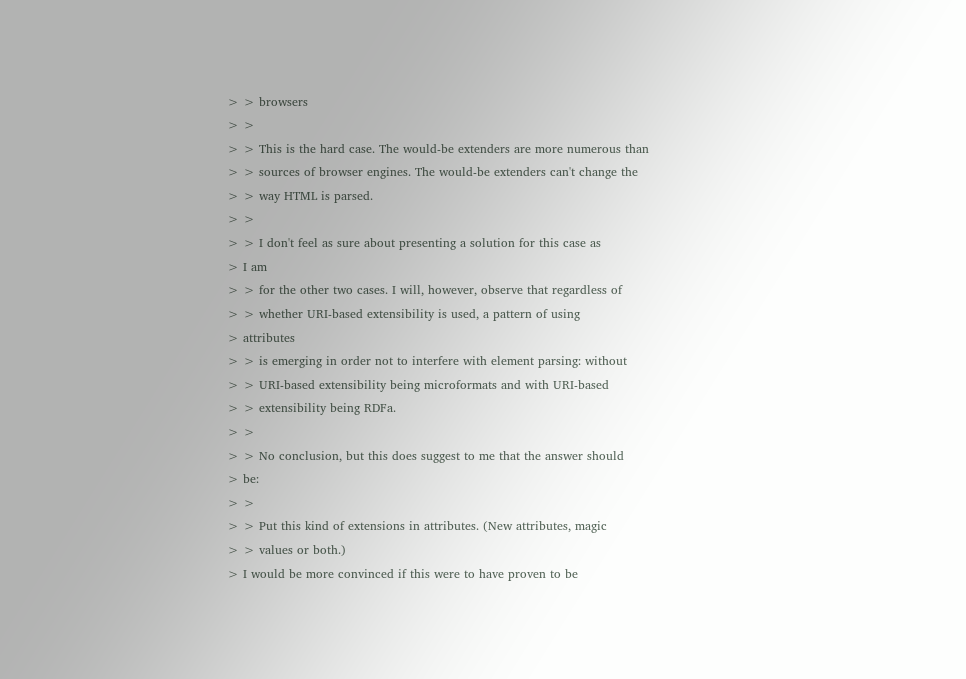> > browsers
> >
> > This is the hard case. The would-be extenders are more numerous than
> > sources of browser engines. The would-be extenders can't change the
> > way HTML is parsed.
> >
> > I don't feel as sure about presenting a solution for this case as
> I am
> > for the other two cases. I will, however, observe that regardless of
> > whether URI-based extensibility is used, a pattern of using
> attributes
> > is emerging in order not to interfere with element parsing: without
> > URI-based extensibility being microformats and with URI-based
> > extensibility being RDFa.
> >
> > No conclusion, but this does suggest to me that the answer should
> be:
> >
> > Put this kind of extensions in attributes. (New attributes, magic
> > values or both.)
> I would be more convinced if this were to have proven to be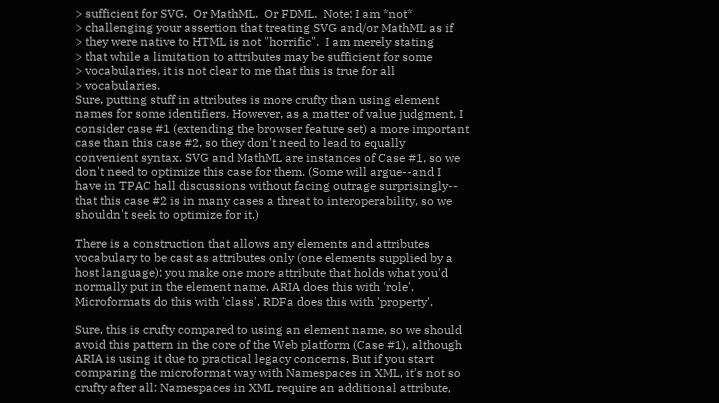> sufficient for SVG.  Or MathML.  Or FDML.  Note: I am *not*
> challenging your assertion that treating SVG and/or MathML as if
> they were native to HTML is not "horrific".  I am merely stating
> that while a limitation to attributes may be sufficient for some
> vocabularies, it is not clear to me that this is true for all
> vocabularies.
Sure, putting stuff in attributes is more crufty than using element
names for some identifiers. However, as a matter of value judgment, I
consider case #1 (extending the browser feature set) a more important
case than this case #2, so they don't need to lead to equally
convenient syntax. SVG and MathML are instances of Case #1, so we
don't need to optimize this case for them. (Some will argue--and I
have in TPAC hall discussions without facing outrage surprisingly--
that this case #2 is in many cases a threat to interoperability, so we
shouldn't seek to optimize for it.)

There is a construction that allows any elements and attributes
vocabulary to be cast as attributes only (one elements supplied by a
host language): you make one more attribute that holds what you'd
normally put in the element name. ARIA does this with 'role'.
Microformats do this with 'class'. RDFa does this with 'property'.

Sure, this is crufty compared to using an element name, so we should
avoid this pattern in the core of the Web platform (Case #1), although
ARIA is using it due to practical legacy concerns. But if you start
comparing the microformat way with Namespaces in XML, it's not so
crufty after all: Namespaces in XML require an additional attribute,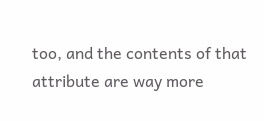too, and the contents of that attribute are way more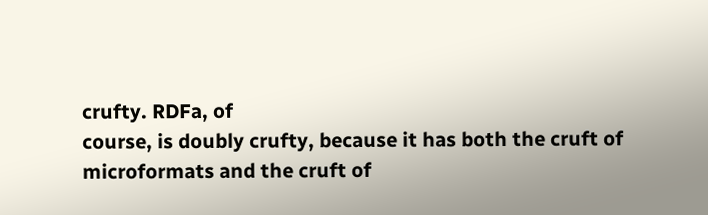crufty. RDFa, of
course, is doubly crufty, because it has both the cruft of
microformats and the cruft of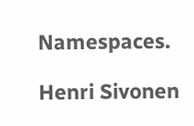Namespaces.

Henri Sivonen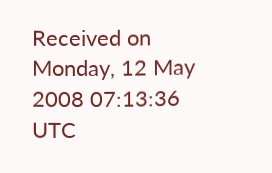Received on Monday, 12 May 2008 07:13:36 UTC